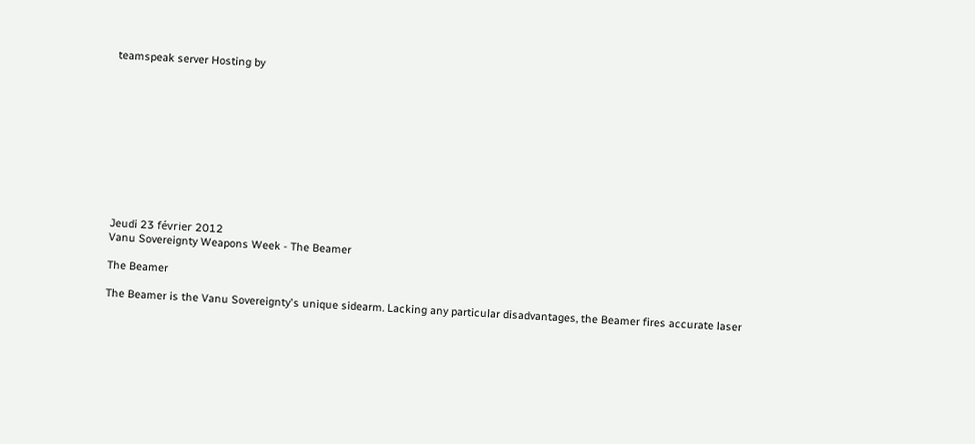teamspeak server Hosting by











Jeudi 23 février 2012
Vanu Sovereignty Weapons Week - The Beamer

The Beamer

The Beamer is the Vanu Sovereignty's unique sidearm. Lacking any particular disadvantages, the Beamer fires accurate laser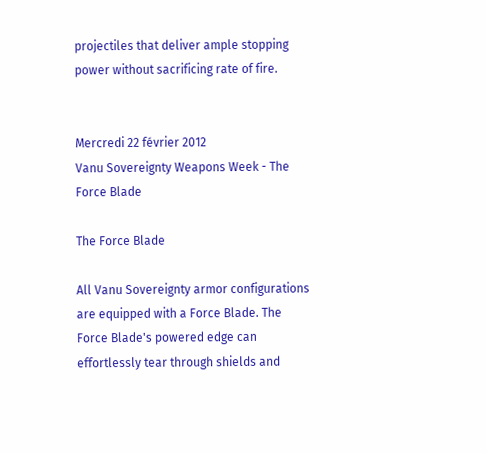projectiles that deliver ample stopping power without sacrificing rate of fire.


Mercredi 22 février 2012
Vanu Sovereignty Weapons Week - The Force Blade

The Force Blade

All Vanu Sovereignty armor configurations are equipped with a Force Blade. The Force Blade's powered edge can effortlessly tear through shields and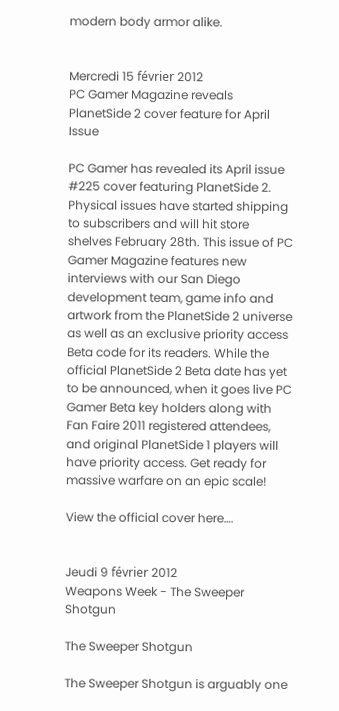modern body armor alike.


Mercredi 15 février 2012
PC Gamer Magazine reveals PlanetSide 2 cover feature for April Issue

PC Gamer has revealed its April issue #225 cover featuring PlanetSide 2. Physical issues have started shipping to subscribers and will hit store shelves February 28th. This issue of PC Gamer Magazine features new interviews with our San Diego development team, game info and artwork from the PlanetSide 2 universe as well as an exclusive priority access Beta code for its readers. While the official PlanetSide 2 Beta date has yet to be announced, when it goes live PC Gamer Beta key holders along with Fan Faire 2011 registered attendees, and original PlanetSide 1 players will have priority access. Get ready for massive warfare on an epic scale!

View the official cover here….


Jeudi 9 février 2012
Weapons Week - The Sweeper Shotgun

The Sweeper Shotgun

The Sweeper Shotgun is arguably one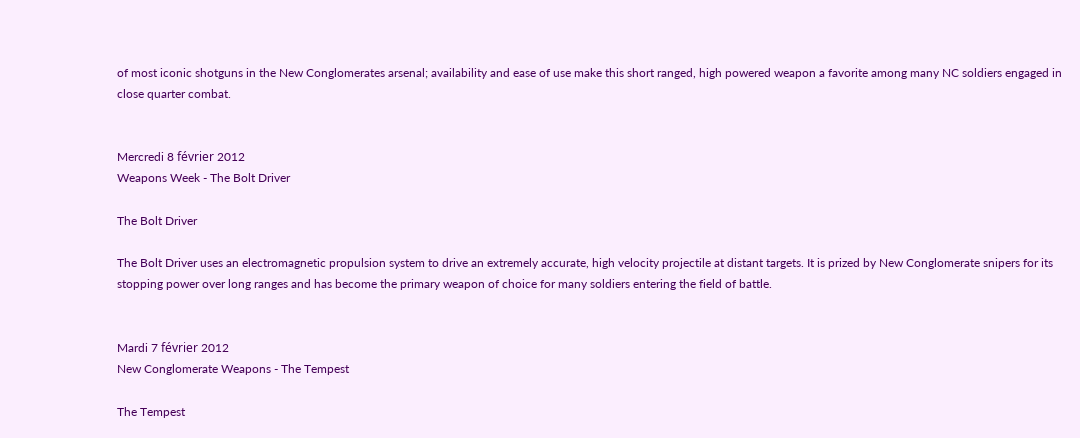of most iconic shotguns in the New Conglomerates arsenal; availability and ease of use make this short ranged, high powered weapon a favorite among many NC soldiers engaged in close quarter combat.


Mercredi 8 février 2012
Weapons Week - The Bolt Driver

The Bolt Driver

The Bolt Driver uses an electromagnetic propulsion system to drive an extremely accurate, high velocity projectile at distant targets. It is prized by New Conglomerate snipers for its stopping power over long ranges and has become the primary weapon of choice for many soldiers entering the field of battle.


Mardi 7 février 2012
New Conglomerate Weapons - The Tempest

The Tempest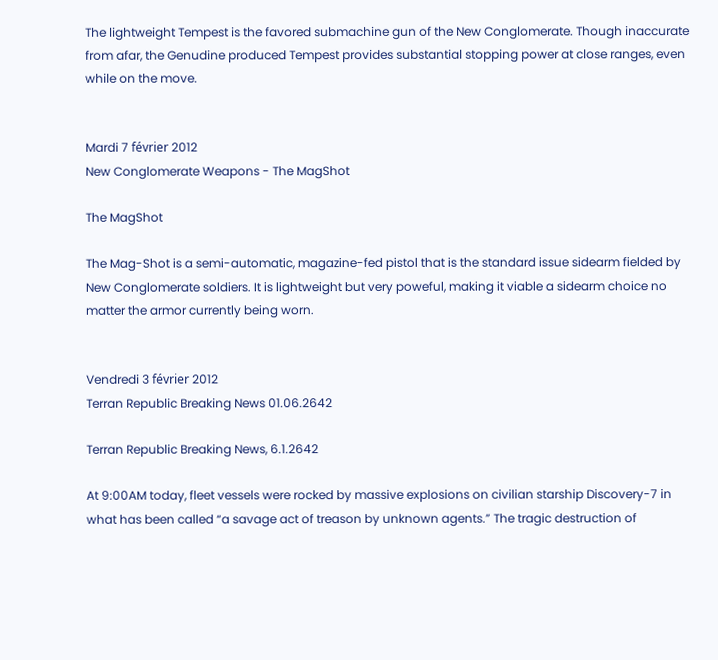The lightweight Tempest is the favored submachine gun of the New Conglomerate. Though inaccurate from afar, the Genudine produced Tempest provides substantial stopping power at close ranges, even while on the move.


Mardi 7 février 2012
New Conglomerate Weapons - The MagShot

The MagShot

The Mag-Shot is a semi-automatic, magazine-fed pistol that is the standard issue sidearm fielded by New Conglomerate soldiers. It is lightweight but very poweful, making it viable a sidearm choice no matter the armor currently being worn.


Vendredi 3 février 2012
Terran Republic Breaking News 01.06.2642

Terran Republic Breaking News, 6.1.2642

At 9:00AM today, fleet vessels were rocked by massive explosions on civilian starship Discovery-7 in what has been called “a savage act of treason by unknown agents.” The tragic destruction of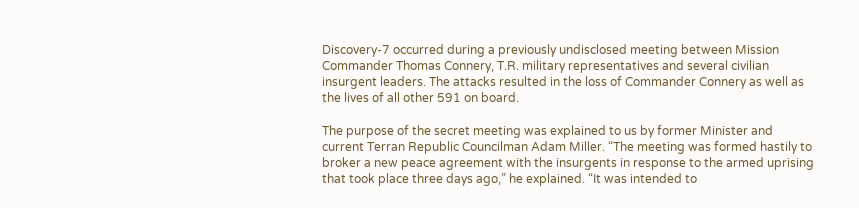Discovery-7 occurred during a previously undisclosed meeting between Mission Commander Thomas Connery, T.R. military representatives and several civilian insurgent leaders. The attacks resulted in the loss of Commander Connery as well as the lives of all other 591 on board.

The purpose of the secret meeting was explained to us by former Minister and current Terran Republic Councilman Adam Miller. “The meeting was formed hastily to broker a new peace agreement with the insurgents in response to the armed uprising that took place three days ago,” he explained. “It was intended to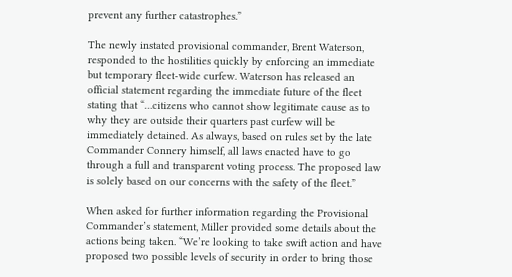prevent any further catastrophes.”

The newly instated provisional commander, Brent Waterson, responded to the hostilities quickly by enforcing an immediate but temporary fleet-wide curfew. Waterson has released an official statement regarding the immediate future of the fleet stating that “…citizens who cannot show legitimate cause as to why they are outside their quarters past curfew will be immediately detained. As always, based on rules set by the late Commander Connery himself, all laws enacted have to go through a full and transparent voting process. The proposed law is solely based on our concerns with the safety of the fleet.”

When asked for further information regarding the Provisional Commander’s statement, Miller provided some details about the actions being taken. “We’re looking to take swift action and have proposed two possible levels of security in order to bring those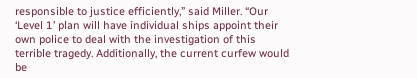responsible to justice efficiently,” said Miller. “Our ‘Level 1’ plan will have individual ships appoint their own police to deal with the investigation of this terrible tragedy. Additionally, the current curfew would be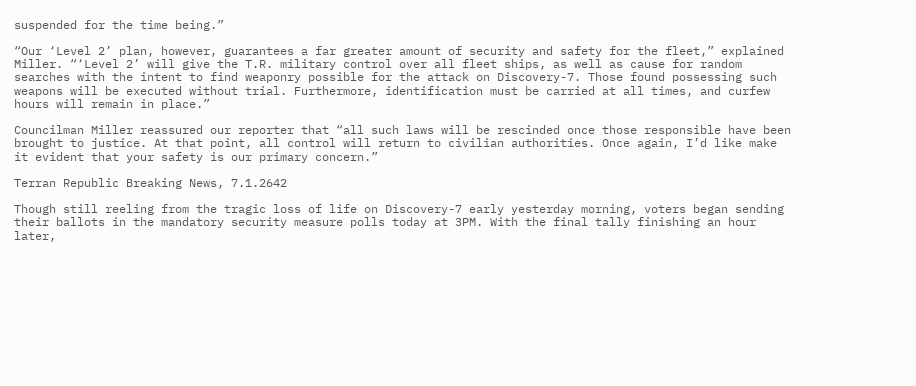suspended for the time being.”

“Our ‘Level 2’ plan, however, guarantees a far greater amount of security and safety for the fleet,” explained Miller. “‘Level 2’ will give the T.R. military control over all fleet ships, as well as cause for random searches with the intent to find weaponry possible for the attack on Discovery-7. Those found possessing such weapons will be executed without trial. Furthermore, identification must be carried at all times, and curfew hours will remain in place.”

Councilman Miller reassured our reporter that “all such laws will be rescinded once those responsible have been brought to justice. At that point, all control will return to civilian authorities. Once again, I’d like make it evident that your safety is our primary concern.”

Terran Republic Breaking News, 7.1.2642

Though still reeling from the tragic loss of life on Discovery-7 early yesterday morning, voters began sending their ballots in the mandatory security measure polls today at 3PM. With the final tally finishing an hour later,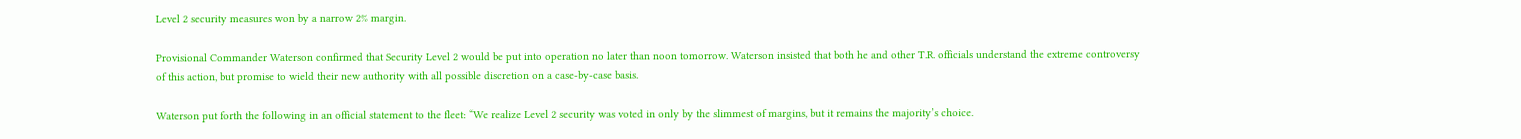Level 2 security measures won by a narrow 2% margin.

Provisional Commander Waterson confirmed that Security Level 2 would be put into operation no later than noon tomorrow. Waterson insisted that both he and other T.R. officials understand the extreme controversy of this action, but promise to wield their new authority with all possible discretion on a case-by-case basis.

Waterson put forth the following in an official statement to the fleet: “We realize Level 2 security was voted in only by the slimmest of margins, but it remains the majority’s choice.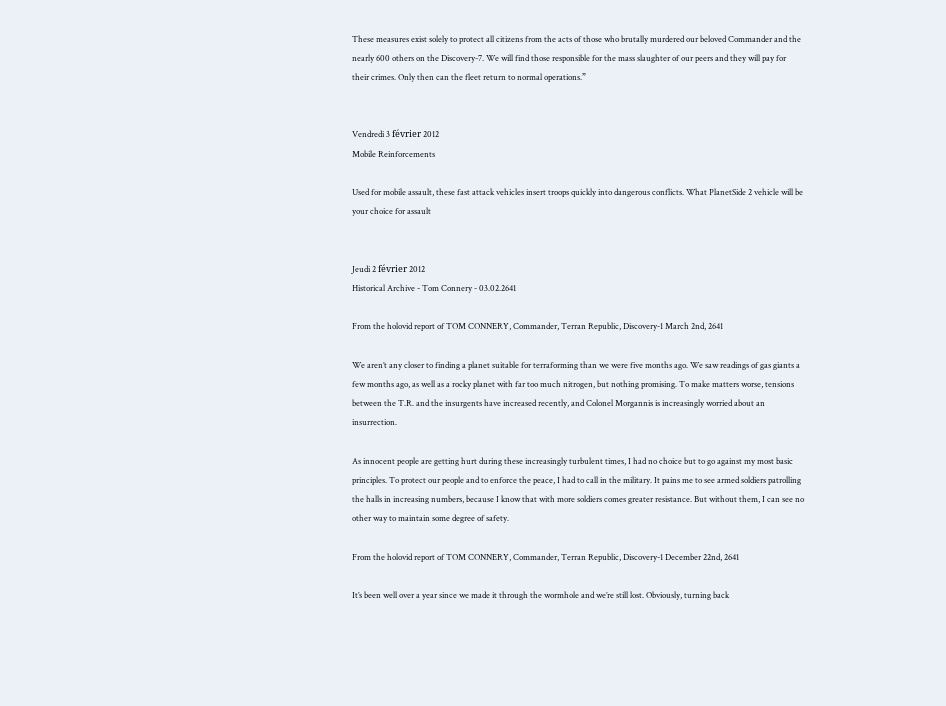These measures exist solely to protect all citizens from the acts of those who brutally murdered our beloved Commander and the nearly 600 others on the Discovery-7. We will find those responsible for the mass slaughter of our peers and they will pay for their crimes. Only then can the fleet return to normal operations.”


Vendredi 3 février 2012
Mobile Reinforcements

Used for mobile assault, these fast attack vehicles insert troops quickly into dangerous conflicts. What PlanetSide 2 vehicle will be your choice for assault


Jeudi 2 février 2012
Historical Archive - Tom Connery - 03.02.2641

From the holovid report of TOM CONNERY, Commander, Terran Republic, Discovery-1 March 2nd, 2641

We aren’t any closer to finding a planet suitable for terraforming than we were five months ago. We saw readings of gas giants a few months ago, as well as a rocky planet with far too much nitrogen, but nothing promising. To make matters worse, tensions between the T.R. and the insurgents have increased recently, and Colonel Morgannis is increasingly worried about an insurrection.

As innocent people are getting hurt during these increasingly turbulent times, I had no choice but to go against my most basic principles. To protect our people and to enforce the peace, I had to call in the military. It pains me to see armed soldiers patrolling the halls in increasing numbers, because I know that with more soldiers comes greater resistance. But without them, I can see no other way to maintain some degree of safety.

From the holovid report of TOM CONNERY, Commander, Terran Republic, Discovery-1 December 22nd, 2641

It’s been well over a year since we made it through the wormhole and we’re still lost. Obviously, turning back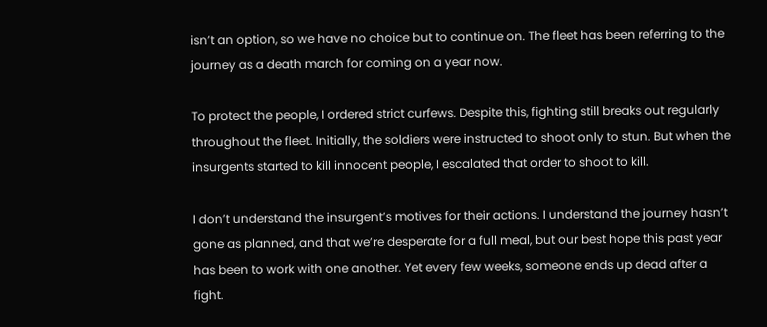isn’t an option, so we have no choice but to continue on. The fleet has been referring to the journey as a death march for coming on a year now.

To protect the people, I ordered strict curfews. Despite this, fighting still breaks out regularly throughout the fleet. Initially, the soldiers were instructed to shoot only to stun. But when the insurgents started to kill innocent people, I escalated that order to shoot to kill.

I don’t understand the insurgent’s motives for their actions. I understand the journey hasn’t gone as planned, and that we’re desperate for a full meal, but our best hope this past year has been to work with one another. Yet every few weeks, someone ends up dead after a fight.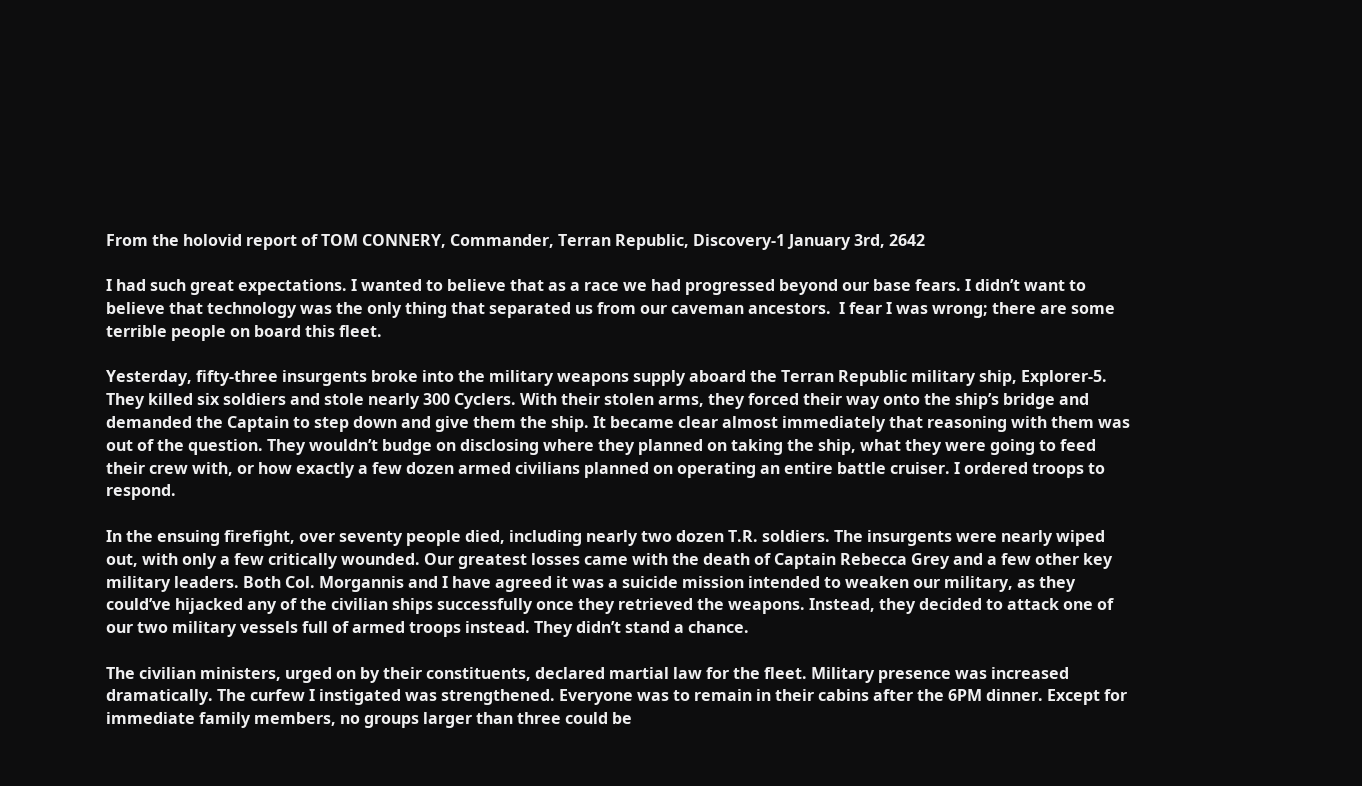From the holovid report of TOM CONNERY, Commander, Terran Republic, Discovery-1 January 3rd, 2642

I had such great expectations. I wanted to believe that as a race we had progressed beyond our base fears. I didn’t want to believe that technology was the only thing that separated us from our caveman ancestors.  I fear I was wrong; there are some terrible people on board this fleet.

Yesterday, fifty-three insurgents broke into the military weapons supply aboard the Terran Republic military ship, Explorer-5. They killed six soldiers and stole nearly 300 Cyclers. With their stolen arms, they forced their way onto the ship’s bridge and demanded the Captain to step down and give them the ship. It became clear almost immediately that reasoning with them was out of the question. They wouldn’t budge on disclosing where they planned on taking the ship, what they were going to feed their crew with, or how exactly a few dozen armed civilians planned on operating an entire battle cruiser. I ordered troops to respond.

In the ensuing firefight, over seventy people died, including nearly two dozen T.R. soldiers. The insurgents were nearly wiped out, with only a few critically wounded. Our greatest losses came with the death of Captain Rebecca Grey and a few other key military leaders. Both Col. Morgannis and I have agreed it was a suicide mission intended to weaken our military, as they could’ve hijacked any of the civilian ships successfully once they retrieved the weapons. Instead, they decided to attack one of our two military vessels full of armed troops instead. They didn’t stand a chance.

The civilian ministers, urged on by their constituents, declared martial law for the fleet. Military presence was increased dramatically. The curfew I instigated was strengthened. Everyone was to remain in their cabins after the 6PM dinner. Except for immediate family members, no groups larger than three could be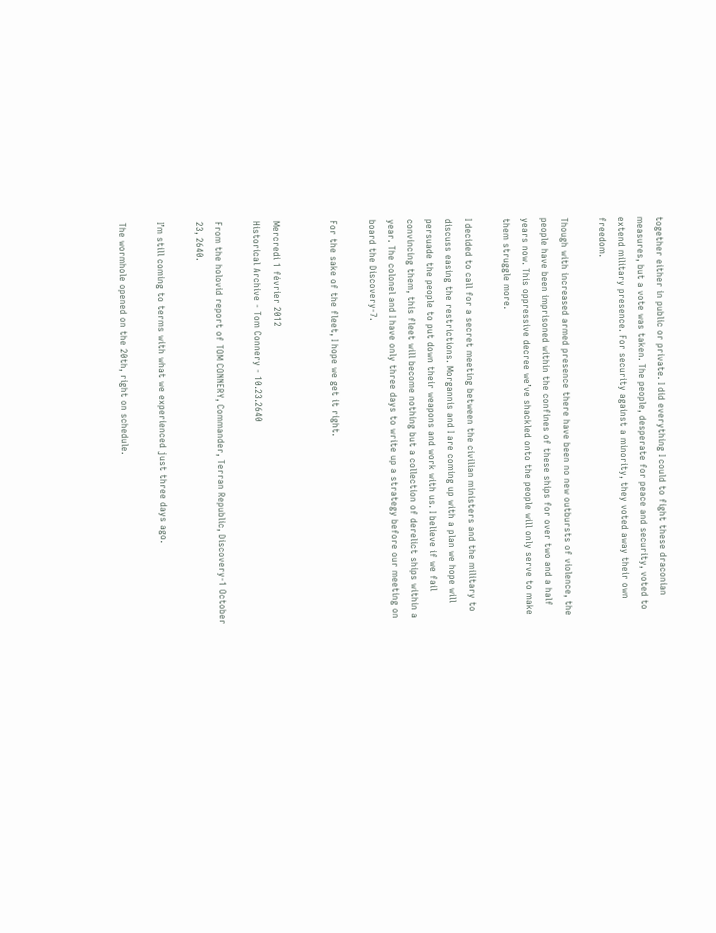together either in public or private. I did everything I could to fight these draconian measures, but a vote was taken. The people, desperate for peace and security, voted to extend military presence. For security against a minority, they voted away their own freedom.

Though with increased armed presence there have been no new outbursts of violence, the people have been imprisoned within the confines of these ships for over two and a half years now. This oppressive decree we’ve shackled onto the people will only serve to make them struggle more.

I decided to call for a secret meeting between the civilian ministers and the military to discuss easing the restrictions. Morgannis and I are coming up with a plan we hope will persuade the people to put down their weapons and work with us. I believe if we fail convincing them, this fleet will become nothing but a collection of derelict ships within a year. The colonel and I have only three days to write up a strategy before our meeting on board the Discovery-7.

For the sake of the fleet, I hope we get it right.


Mercredi 1 février 2012
Historical Archive - Tom Connery - 10.23.2640

From the holovid report of TOM CONNERY, Commander, Terran Republic, Discovery-1 October 23, 2640.

I’m still coming to terms with what we experienced just three days ago.

The wormhole opened on the 20th, right on schedule.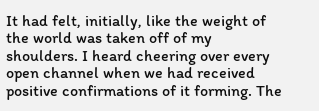It had felt, initially, like the weight of the world was taken off of my shoulders. I heard cheering over every open channel when we had received positive confirmations of it forming. The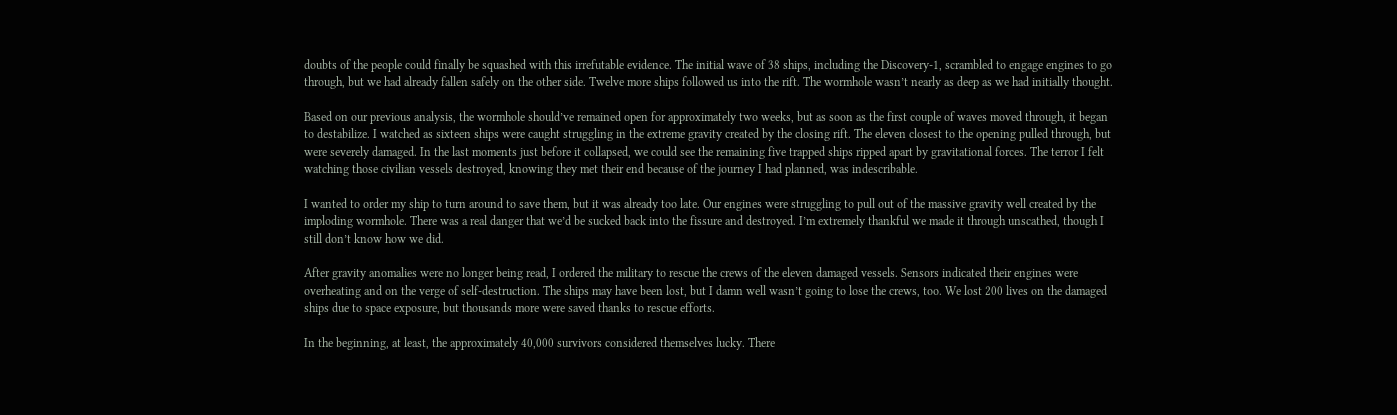doubts of the people could finally be squashed with this irrefutable evidence. The initial wave of 38 ships, including the Discovery-1, scrambled to engage engines to go through, but we had already fallen safely on the other side. Twelve more ships followed us into the rift. The wormhole wasn’t nearly as deep as we had initially thought.

Based on our previous analysis, the wormhole should’ve remained open for approximately two weeks, but as soon as the first couple of waves moved through, it began to destabilize. I watched as sixteen ships were caught struggling in the extreme gravity created by the closing rift. The eleven closest to the opening pulled through, but were severely damaged. In the last moments just before it collapsed, we could see the remaining five trapped ships ripped apart by gravitational forces. The terror I felt watching those civilian vessels destroyed, knowing they met their end because of the journey I had planned, was indescribable.

I wanted to order my ship to turn around to save them, but it was already too late. Our engines were struggling to pull out of the massive gravity well created by the imploding wormhole. There was a real danger that we’d be sucked back into the fissure and destroyed. I’m extremely thankful we made it through unscathed, though I still don’t know how we did.

After gravity anomalies were no longer being read, I ordered the military to rescue the crews of the eleven damaged vessels. Sensors indicated their engines were overheating and on the verge of self-destruction. The ships may have been lost, but I damn well wasn’t going to lose the crews, too. We lost 200 lives on the damaged ships due to space exposure, but thousands more were saved thanks to rescue efforts.

In the beginning, at least, the approximately 40,000 survivors considered themselves lucky. There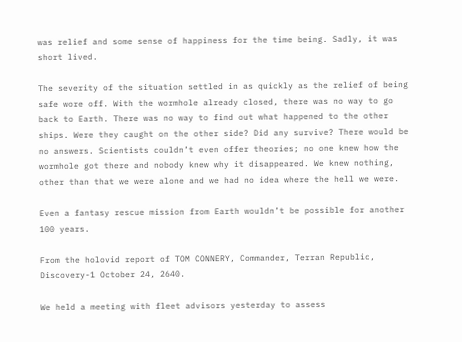was relief and some sense of happiness for the time being. Sadly, it was short lived.

The severity of the situation settled in as quickly as the relief of being safe wore off. With the wormhole already closed, there was no way to go back to Earth. There was no way to find out what happened to the other ships. Were they caught on the other side? Did any survive? There would be no answers. Scientists couldn’t even offer theories; no one knew how the wormhole got there and nobody knew why it disappeared. We knew nothing, other than that we were alone and we had no idea where the hell we were.

Even a fantasy rescue mission from Earth wouldn’t be possible for another 100 years.

From the holovid report of TOM CONNERY, Commander, Terran Republic, Discovery-1 October 24, 2640.

We held a meeting with fleet advisors yesterday to assess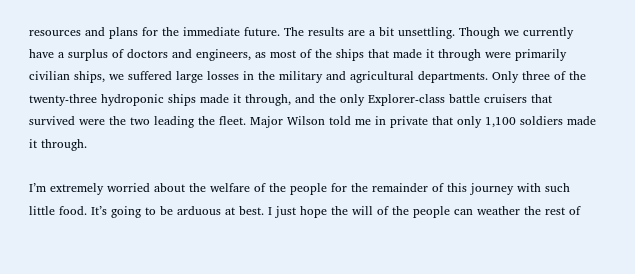resources and plans for the immediate future. The results are a bit unsettling. Though we currently have a surplus of doctors and engineers, as most of the ships that made it through were primarily civilian ships, we suffered large losses in the military and agricultural departments. Only three of the twenty-three hydroponic ships made it through, and the only Explorer-class battle cruisers that survived were the two leading the fleet. Major Wilson told me in private that only 1,100 soldiers made it through.

I’m extremely worried about the welfare of the people for the remainder of this journey with such little food. It’s going to be arduous at best. I just hope the will of the people can weather the rest of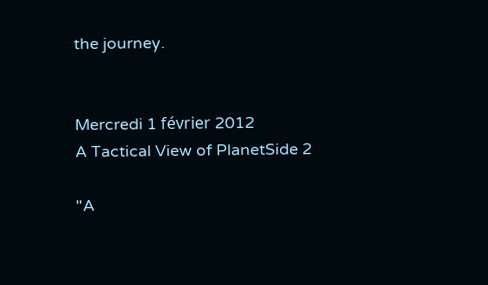the journey.


Mercredi 1 février 2012
A Tactical View of PlanetSide 2

"A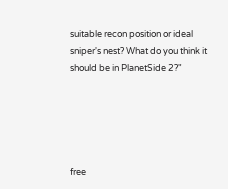suitable recon position or ideal sniper's nest? What do you think it should be in PlanetSide 2?"





free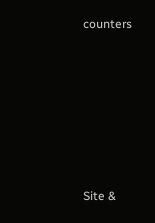counters







Site &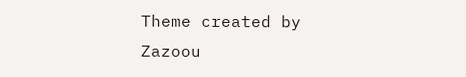Theme created by Zazoou